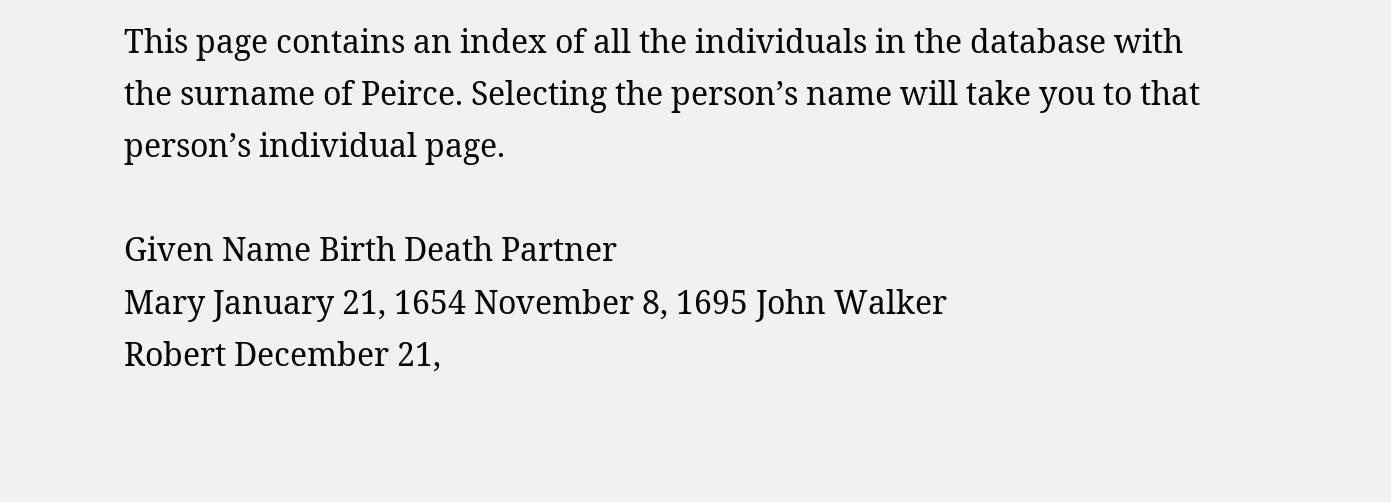This page contains an index of all the individuals in the database with the surname of Peirce. Selecting the person’s name will take you to that person’s individual page.

Given Name Birth Death Partner
Mary January 21, 1654 November 8, 1695 John Walker
Robert December 21,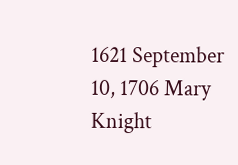1621 September 10, 1706 Mary Knight